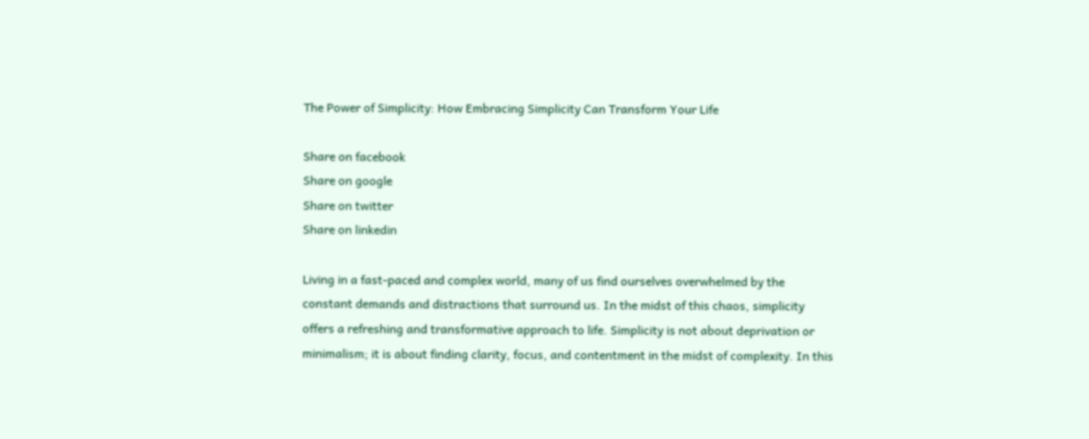The Power of Simplicity: How Embracing Simplicity Can Transform Your Life

Share on facebook
Share on google
Share on twitter
Share on linkedin

Living in a fast-paced and complex world, many of us find ourselves overwhelmed by the constant demands and distractions that surround us. In the midst of this chaos, simplicity offers a refreshing and transformative approach to life. Simplicity is not about deprivation or minimalism; it is about finding clarity, focus, and contentment in the midst of complexity. In this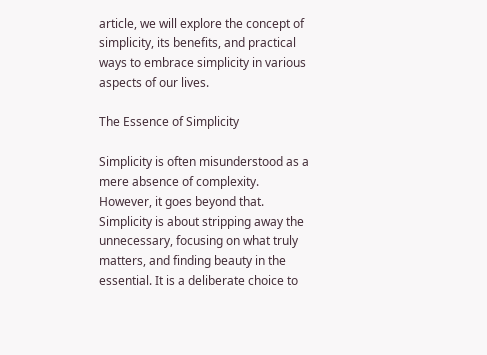article, we will explore the concept of simplicity, its benefits, and practical ways to embrace simplicity in various aspects of our lives.

The Essence of Simplicity

Simplicity is often misunderstood as a mere absence of complexity. However, it goes beyond that. Simplicity is about stripping away the unnecessary, focusing on what truly matters, and finding beauty in the essential. It is a deliberate choice to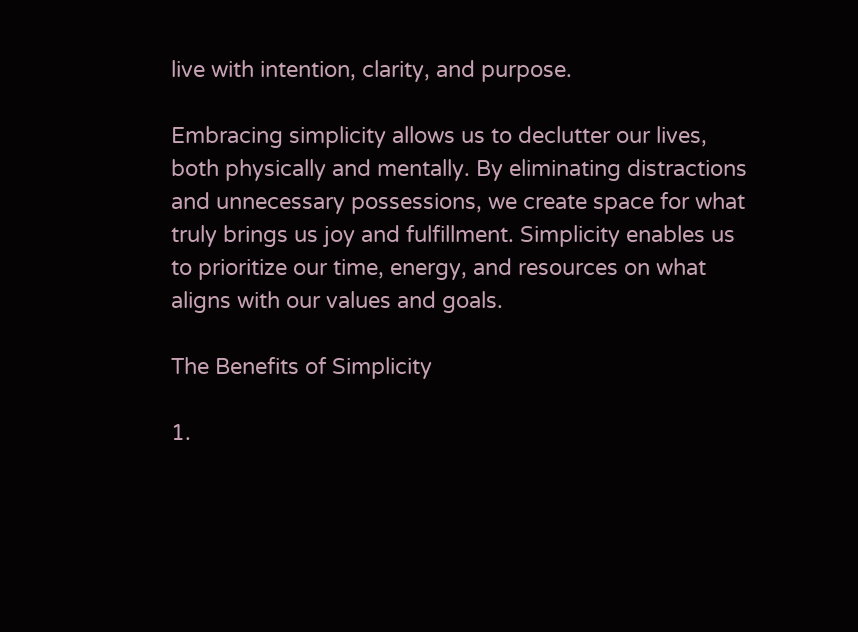live with intention, clarity, and purpose.

Embracing simplicity allows us to declutter our lives, both physically and mentally. By eliminating distractions and unnecessary possessions, we create space for what truly brings us joy and fulfillment. Simplicity enables us to prioritize our time, energy, and resources on what aligns with our values and goals.

The Benefits of Simplicity

1.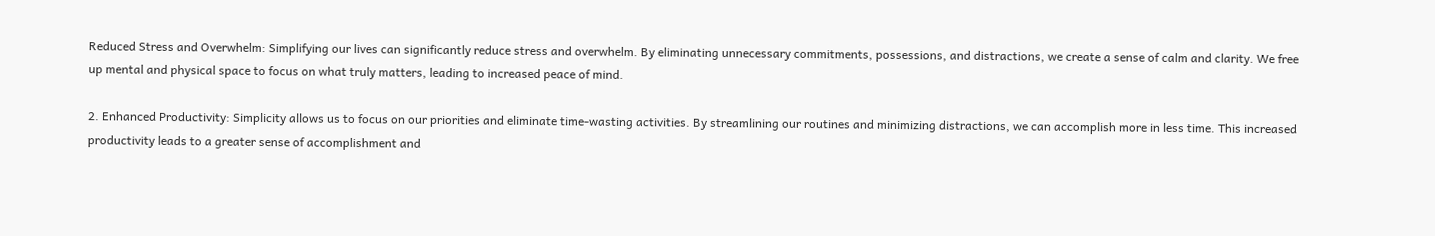Reduced Stress and Overwhelm: Simplifying our lives can significantly reduce stress and overwhelm. By eliminating unnecessary commitments, possessions, and distractions, we create a sense of calm and clarity. We free up mental and physical space to focus on what truly matters, leading to increased peace of mind.

2. Enhanced Productivity: Simplicity allows us to focus on our priorities and eliminate time-wasting activities. By streamlining our routines and minimizing distractions, we can accomplish more in less time. This increased productivity leads to a greater sense of accomplishment and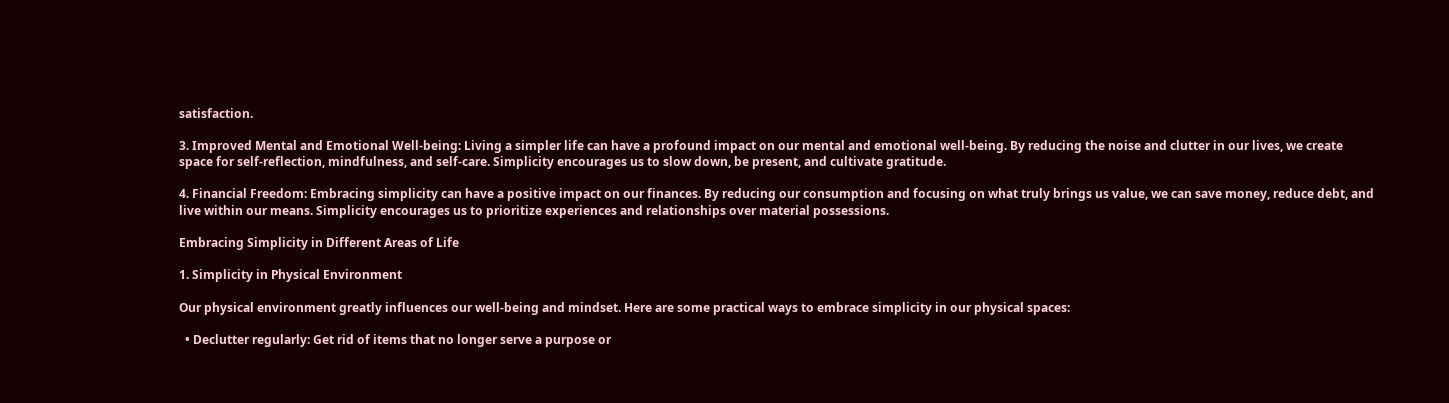satisfaction.

3. Improved Mental and Emotional Well-being: Living a simpler life can have a profound impact on our mental and emotional well-being. By reducing the noise and clutter in our lives, we create space for self-reflection, mindfulness, and self-care. Simplicity encourages us to slow down, be present, and cultivate gratitude.

4. Financial Freedom: Embracing simplicity can have a positive impact on our finances. By reducing our consumption and focusing on what truly brings us value, we can save money, reduce debt, and live within our means. Simplicity encourages us to prioritize experiences and relationships over material possessions.

Embracing Simplicity in Different Areas of Life

1. Simplicity in Physical Environment

Our physical environment greatly influences our well-being and mindset. Here are some practical ways to embrace simplicity in our physical spaces:

  • Declutter regularly: Get rid of items that no longer serve a purpose or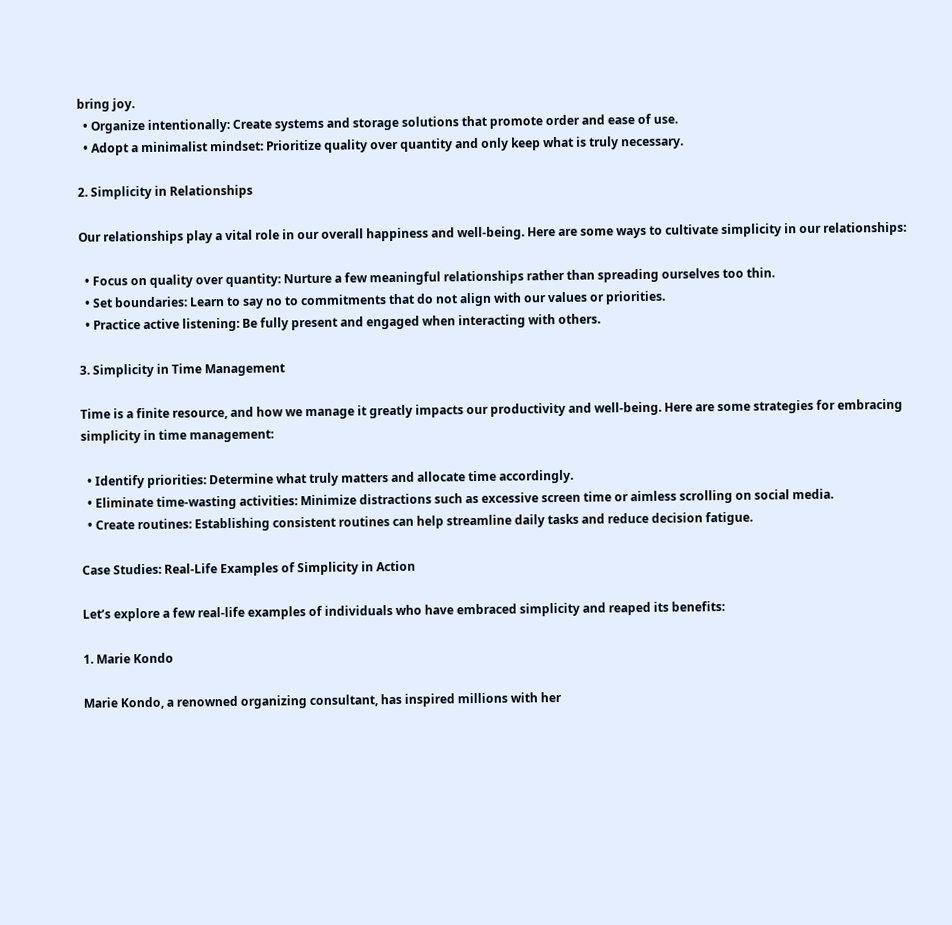bring joy.
  • Organize intentionally: Create systems and storage solutions that promote order and ease of use.
  • Adopt a minimalist mindset: Prioritize quality over quantity and only keep what is truly necessary.

2. Simplicity in Relationships

Our relationships play a vital role in our overall happiness and well-being. Here are some ways to cultivate simplicity in our relationships:

  • Focus on quality over quantity: Nurture a few meaningful relationships rather than spreading ourselves too thin.
  • Set boundaries: Learn to say no to commitments that do not align with our values or priorities.
  • Practice active listening: Be fully present and engaged when interacting with others.

3. Simplicity in Time Management

Time is a finite resource, and how we manage it greatly impacts our productivity and well-being. Here are some strategies for embracing simplicity in time management:

  • Identify priorities: Determine what truly matters and allocate time accordingly.
  • Eliminate time-wasting activities: Minimize distractions such as excessive screen time or aimless scrolling on social media.
  • Create routines: Establishing consistent routines can help streamline daily tasks and reduce decision fatigue.

Case Studies: Real-Life Examples of Simplicity in Action

Let’s explore a few real-life examples of individuals who have embraced simplicity and reaped its benefits:

1. Marie Kondo

Marie Kondo, a renowned organizing consultant, has inspired millions with her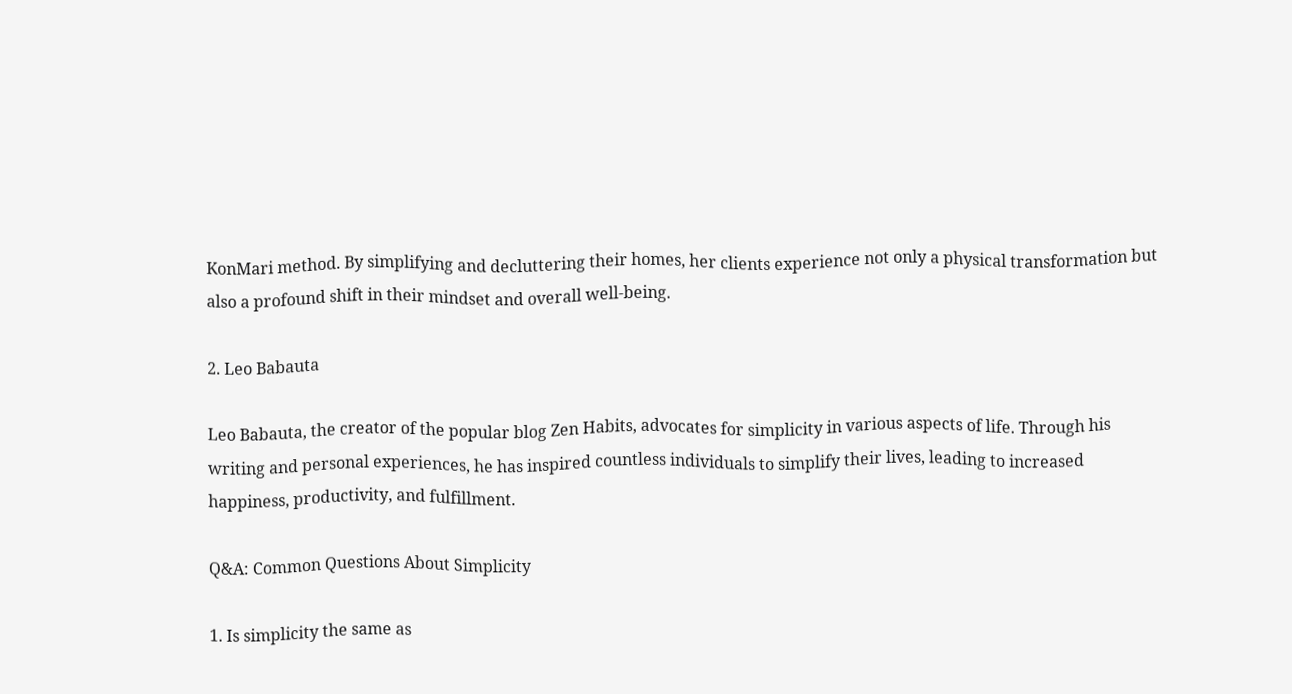KonMari method. By simplifying and decluttering their homes, her clients experience not only a physical transformation but also a profound shift in their mindset and overall well-being.

2. Leo Babauta

Leo Babauta, the creator of the popular blog Zen Habits, advocates for simplicity in various aspects of life. Through his writing and personal experiences, he has inspired countless individuals to simplify their lives, leading to increased happiness, productivity, and fulfillment.

Q&A: Common Questions About Simplicity

1. Is simplicity the same as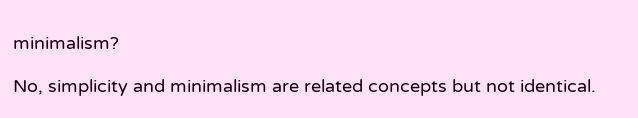minimalism?

No, simplicity and minimalism are related concepts but not identical.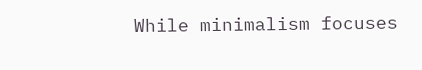While minimalism focuses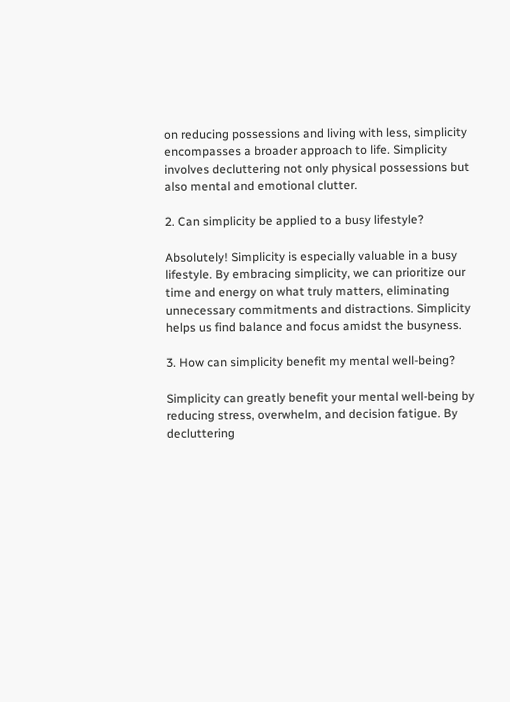on reducing possessions and living with less, simplicity encompasses a broader approach to life. Simplicity involves decluttering not only physical possessions but also mental and emotional clutter.

2. Can simplicity be applied to a busy lifestyle?

Absolutely! Simplicity is especially valuable in a busy lifestyle. By embracing simplicity, we can prioritize our time and energy on what truly matters, eliminating unnecessary commitments and distractions. Simplicity helps us find balance and focus amidst the busyness.

3. How can simplicity benefit my mental well-being?

Simplicity can greatly benefit your mental well-being by reducing stress, overwhelm, and decision fatigue. By decluttering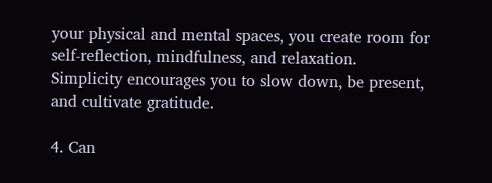your physical and mental spaces, you create room for self-reflection, mindfulness, and relaxation. Simplicity encourages you to slow down, be present, and cultivate gratitude.

4. Can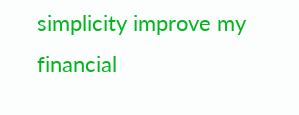simplicity improve my financial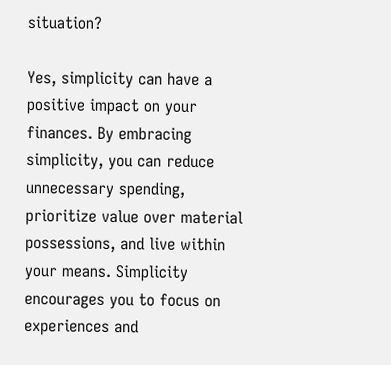situation?

Yes, simplicity can have a positive impact on your finances. By embracing simplicity, you can reduce unnecessary spending, prioritize value over material possessions, and live within your means. Simplicity encourages you to focus on experiences and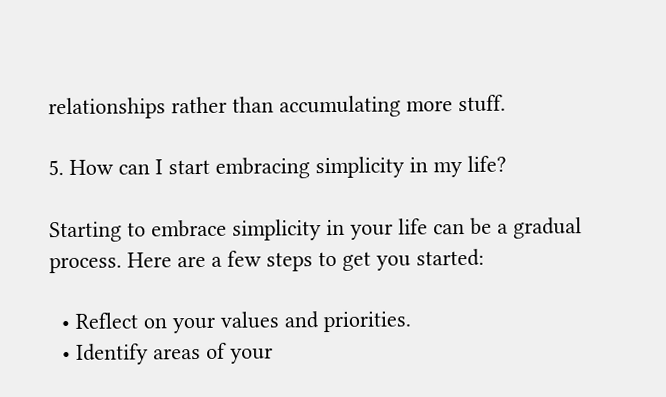relationships rather than accumulating more stuff.

5. How can I start embracing simplicity in my life?

Starting to embrace simplicity in your life can be a gradual process. Here are a few steps to get you started:

  • Reflect on your values and priorities.
  • Identify areas of your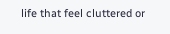life that feel cluttered or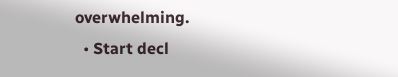overwhelming.
  • Start decl